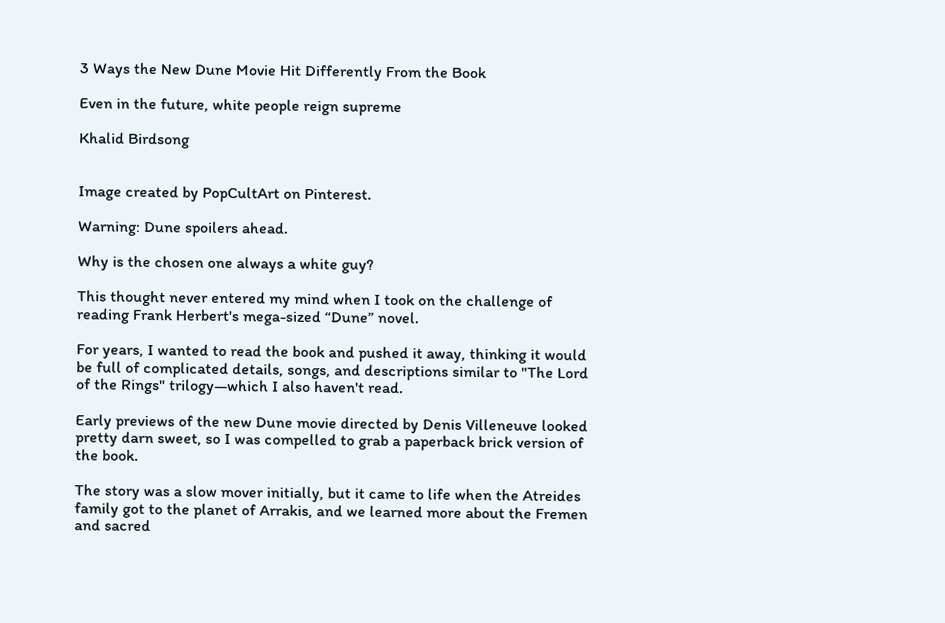3 Ways the New Dune Movie Hit Differently From the Book

Even in the future, white people reign supreme

Khalid Birdsong


Image created by PopCultArt on Pinterest.

Warning: Dune spoilers ahead.

Why is the chosen one always a white guy?

This thought never entered my mind when I took on the challenge of reading Frank Herbert's mega-sized “Dune” novel.

For years, I wanted to read the book and pushed it away, thinking it would be full of complicated details, songs, and descriptions similar to "The Lord of the Rings" trilogy—which I also haven't read.

Early previews of the new Dune movie directed by Denis Villeneuve looked pretty darn sweet, so I was compelled to grab a paperback brick version of the book.

The story was a slow mover initially, but it came to life when the Atreides family got to the planet of Arrakis, and we learned more about the Fremen and sacred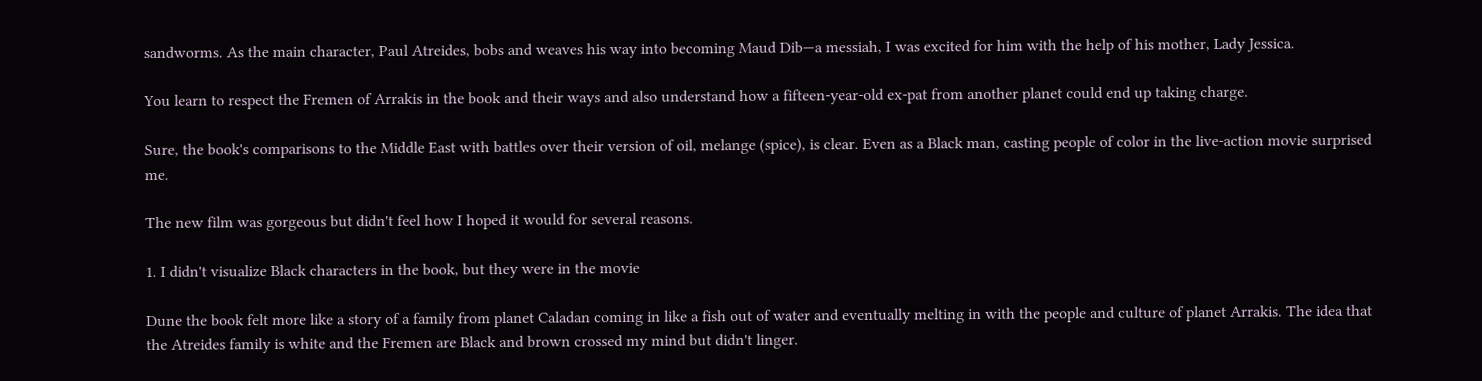sandworms. As the main character, Paul Atreides, bobs and weaves his way into becoming Maud Dib—a messiah, I was excited for him with the help of his mother, Lady Jessica.

You learn to respect the Fremen of Arrakis in the book and their ways and also understand how a fifteen-year-old ex-pat from another planet could end up taking charge.

Sure, the book's comparisons to the Middle East with battles over their version of oil, melange (spice), is clear. Even as a Black man, casting people of color in the live-action movie surprised me.

The new film was gorgeous but didn't feel how I hoped it would for several reasons.

1. I didn't visualize Black characters in the book, but they were in the movie

Dune the book felt more like a story of a family from planet Caladan coming in like a fish out of water and eventually melting in with the people and culture of planet Arrakis. The idea that the Atreides family is white and the Fremen are Black and brown crossed my mind but didn't linger.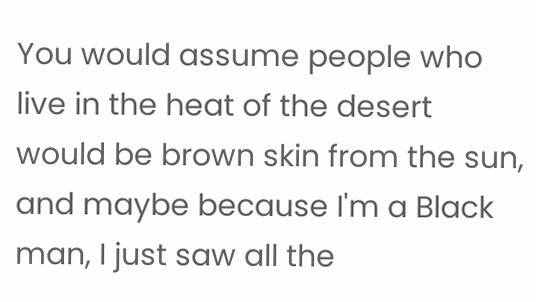You would assume people who live in the heat of the desert would be brown skin from the sun, and maybe because I'm a Black man, I just saw all the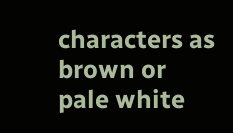characters as brown or pale white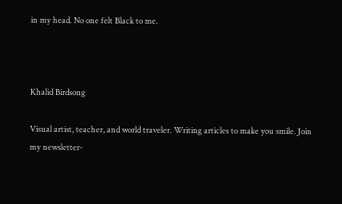in my head. No one felt Black to me.



Khalid Birdsong

Visual artist, teacher, and world traveler. Writing articles to make you smile. Join my newsletter-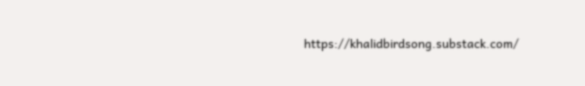https://khalidbirdsong.substack.com/